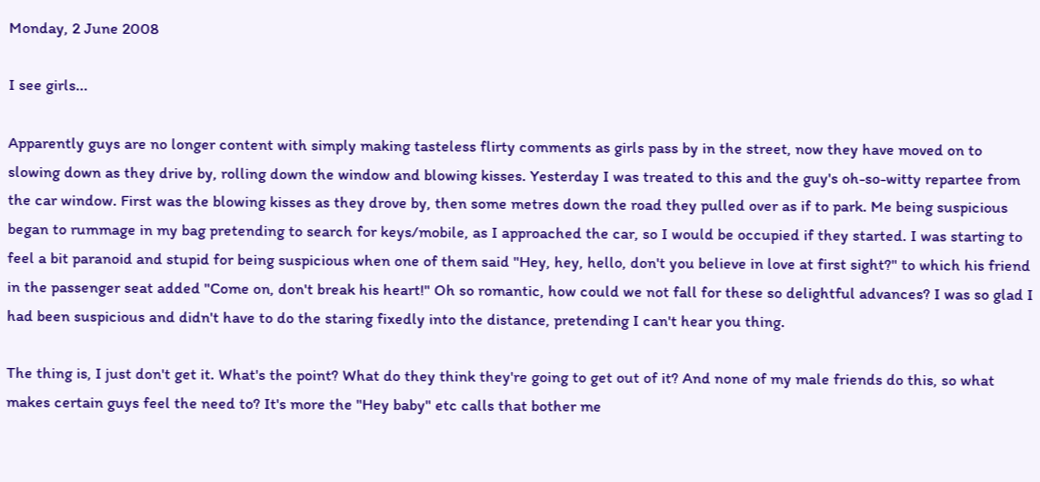Monday, 2 June 2008

I see girls...

Apparently guys are no longer content with simply making tasteless flirty comments as girls pass by in the street, now they have moved on to slowing down as they drive by, rolling down the window and blowing kisses. Yesterday I was treated to this and the guy's oh-so-witty repartee from the car window. First was the blowing kisses as they drove by, then some metres down the road they pulled over as if to park. Me being suspicious began to rummage in my bag pretending to search for keys/mobile, as I approached the car, so I would be occupied if they started. I was starting to feel a bit paranoid and stupid for being suspicious when one of them said "Hey, hey, hello, don't you believe in love at first sight?" to which his friend in the passenger seat added "Come on, don't break his heart!" Oh so romantic, how could we not fall for these so delightful advances? I was so glad I had been suspicious and didn't have to do the staring fixedly into the distance, pretending I can't hear you thing.

The thing is, I just don't get it. What's the point? What do they think they're going to get out of it? And none of my male friends do this, so what makes certain guys feel the need to? It's more the "Hey baby" etc calls that bother me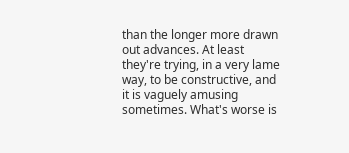than the longer more drawn out advances. At least they're trying, in a very lame way, to be constructive, and it is vaguely amusing sometimes. What's worse is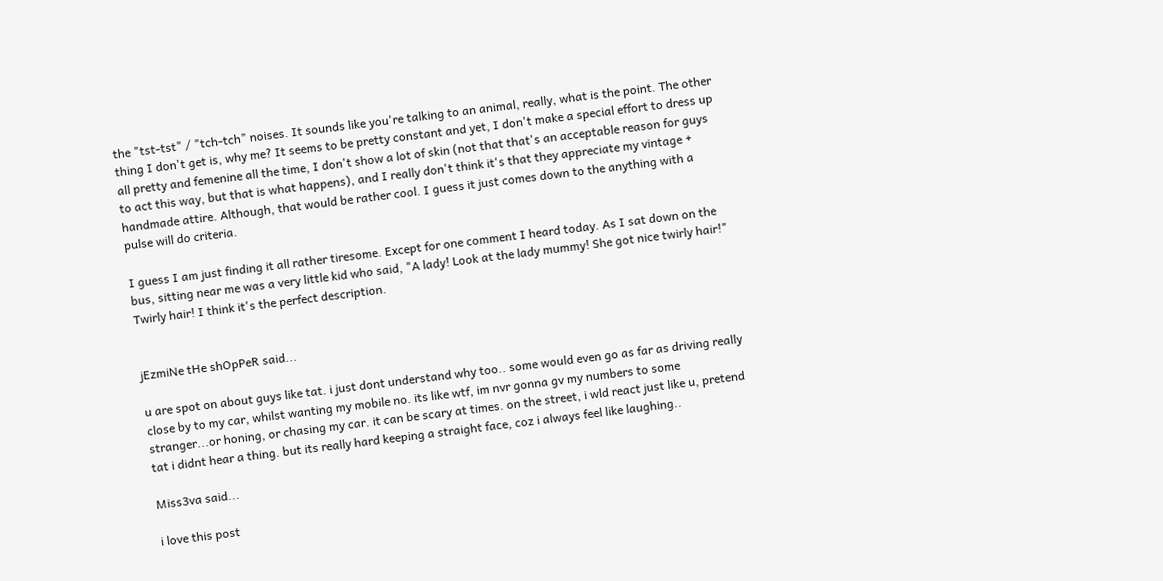the "tst-tst" / "tch-tch" noises. It sounds like you're talking to an animal, really, what is the point. The other thing I don't get is, why me? It seems to be pretty constant and yet, I don't make a special effort to dress up all pretty and femenine all the time, I don't show a lot of skin (not that that's an acceptable reason for guys to act this way, but that is what happens), and I really don't think it's that they appreciate my vintage + handmade attire. Although, that would be rather cool. I guess it just comes down to the anything with a pulse will do criteria.

I guess I am just finding it all rather tiresome. Except for one comment I heard today. As I sat down on the bus, sitting near me was a very little kid who said, "A lady! Look at the lady mummy! She got nice twirly hair!"
Twirly hair! I think it's the perfect description.


jEzmiNe tHe shOpPeR said...

u are spot on about guys like tat. i just dont understand why too.. some would even go as far as driving really close by to my car, whilst wanting my mobile no. its like wtf, im nvr gonna gv my numbers to some stranger...or honing, or chasing my car. it can be scary at times. on the street, i wld react just like u, pretend tat i didnt hear a thing. but its really hard keeping a straight face, coz i always feel like laughing..

Miss3va said...

i love this post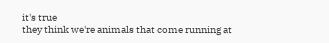it's true
they think we're animals that come running at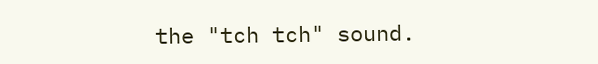the "tch tch" sound.